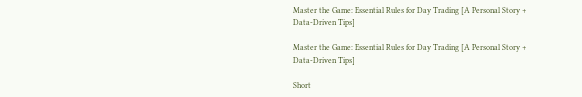Master the Game: Essential Rules for Day Trading [A Personal Story + Data-Driven Tips]

Master the Game: Essential Rules for Day Trading [A Personal Story + Data-Driven Tips]

Short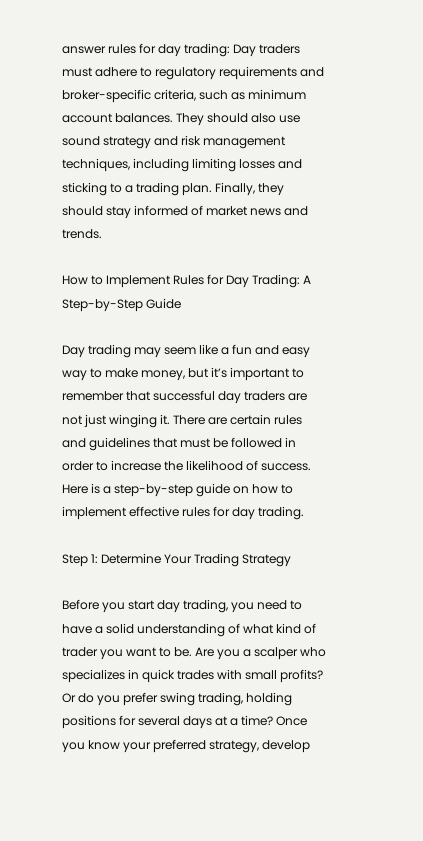answer rules for day trading: Day traders must adhere to regulatory requirements and broker-specific criteria, such as minimum account balances. They should also use sound strategy and risk management techniques, including limiting losses and sticking to a trading plan. Finally, they should stay informed of market news and trends.

How to Implement Rules for Day Trading: A Step-by-Step Guide

Day trading may seem like a fun and easy way to make money, but it’s important to remember that successful day traders are not just winging it. There are certain rules and guidelines that must be followed in order to increase the likelihood of success. Here is a step-by-step guide on how to implement effective rules for day trading.

Step 1: Determine Your Trading Strategy

Before you start day trading, you need to have a solid understanding of what kind of trader you want to be. Are you a scalper who specializes in quick trades with small profits? Or do you prefer swing trading, holding positions for several days at a time? Once you know your preferred strategy, develop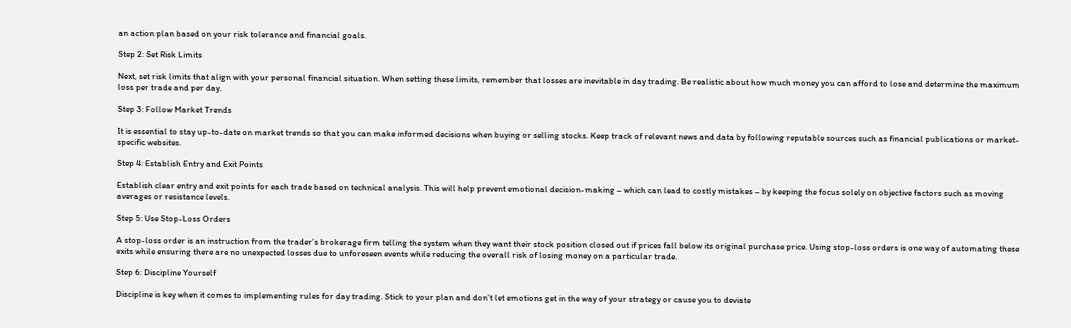an action plan based on your risk tolerance and financial goals.

Step 2: Set Risk Limits

Next, set risk limits that align with your personal financial situation. When setting these limits, remember that losses are inevitable in day trading. Be realistic about how much money you can afford to lose and determine the maximum loss per trade and per day.

Step 3: Follow Market Trends

It is essential to stay up-to-date on market trends so that you can make informed decisions when buying or selling stocks. Keep track of relevant news and data by following reputable sources such as financial publications or market-specific websites.

Step 4: Establish Entry and Exit Points

Establish clear entry and exit points for each trade based on technical analysis. This will help prevent emotional decision-making – which can lead to costly mistakes – by keeping the focus solely on objective factors such as moving averages or resistance levels.

Step 5: Use Stop-Loss Orders

A stop-loss order is an instruction from the trader’s brokerage firm telling the system when they want their stock position closed out if prices fall below its original purchase price. Using stop-loss orders is one way of automating these exits while ensuring there are no unexpected losses due to unforeseen events while reducing the overall risk of losing money on a particular trade.

Step 6: Discipline Yourself

Discipline is key when it comes to implementing rules for day trading. Stick to your plan and don’t let emotions get in the way of your strategy or cause you to deviate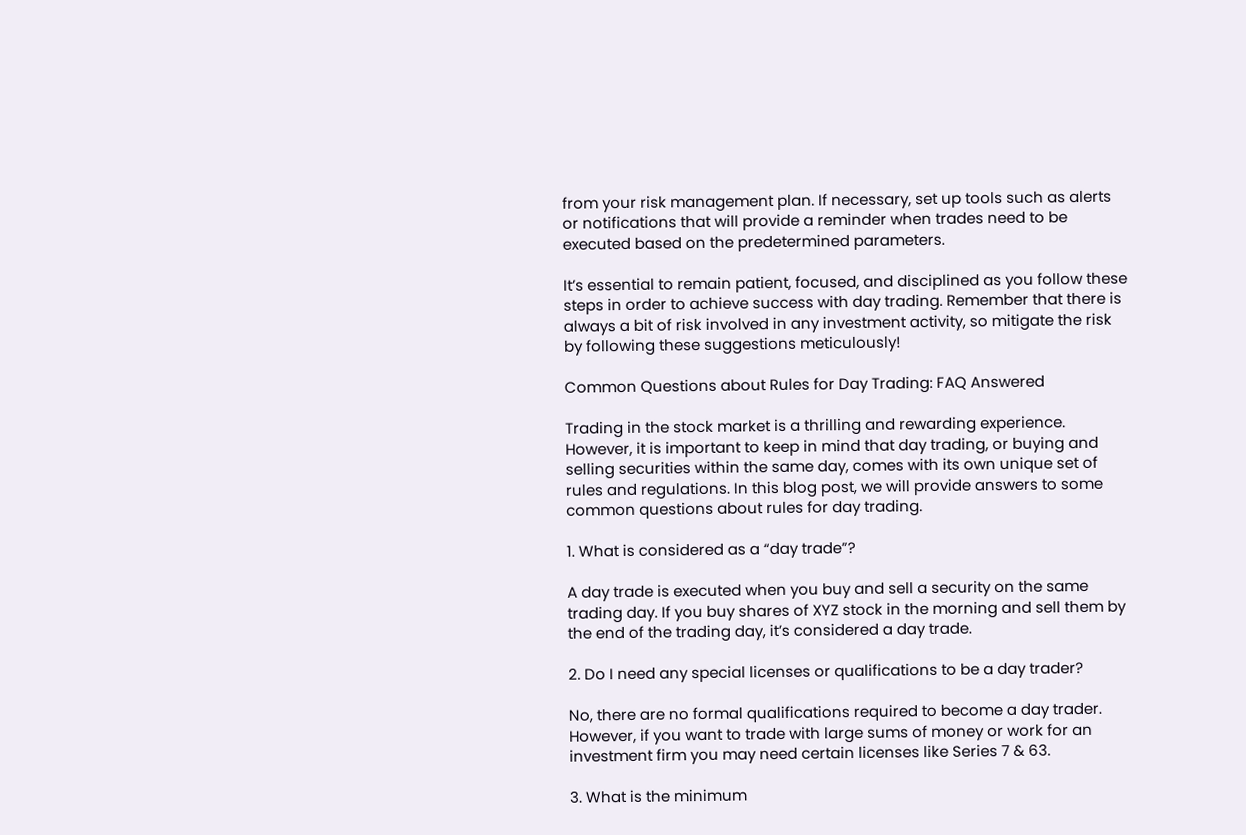from your risk management plan. If necessary, set up tools such as alerts or notifications that will provide a reminder when trades need to be executed based on the predetermined parameters.

It’s essential to remain patient, focused, and disciplined as you follow these steps in order to achieve success with day trading. Remember that there is always a bit of risk involved in any investment activity, so mitigate the risk by following these suggestions meticulously!

Common Questions about Rules for Day Trading: FAQ Answered

Trading in the stock market is a thrilling and rewarding experience. However, it is important to keep in mind that day trading, or buying and selling securities within the same day, comes with its own unique set of rules and regulations. In this blog post, we will provide answers to some common questions about rules for day trading.

1. What is considered as a “day trade”?

A day trade is executed when you buy and sell a security on the same trading day. If you buy shares of XYZ stock in the morning and sell them by the end of the trading day, it’s considered a day trade.

2. Do I need any special licenses or qualifications to be a day trader?

No, there are no formal qualifications required to become a day trader. However, if you want to trade with large sums of money or work for an investment firm you may need certain licenses like Series 7 & 63.

3. What is the minimum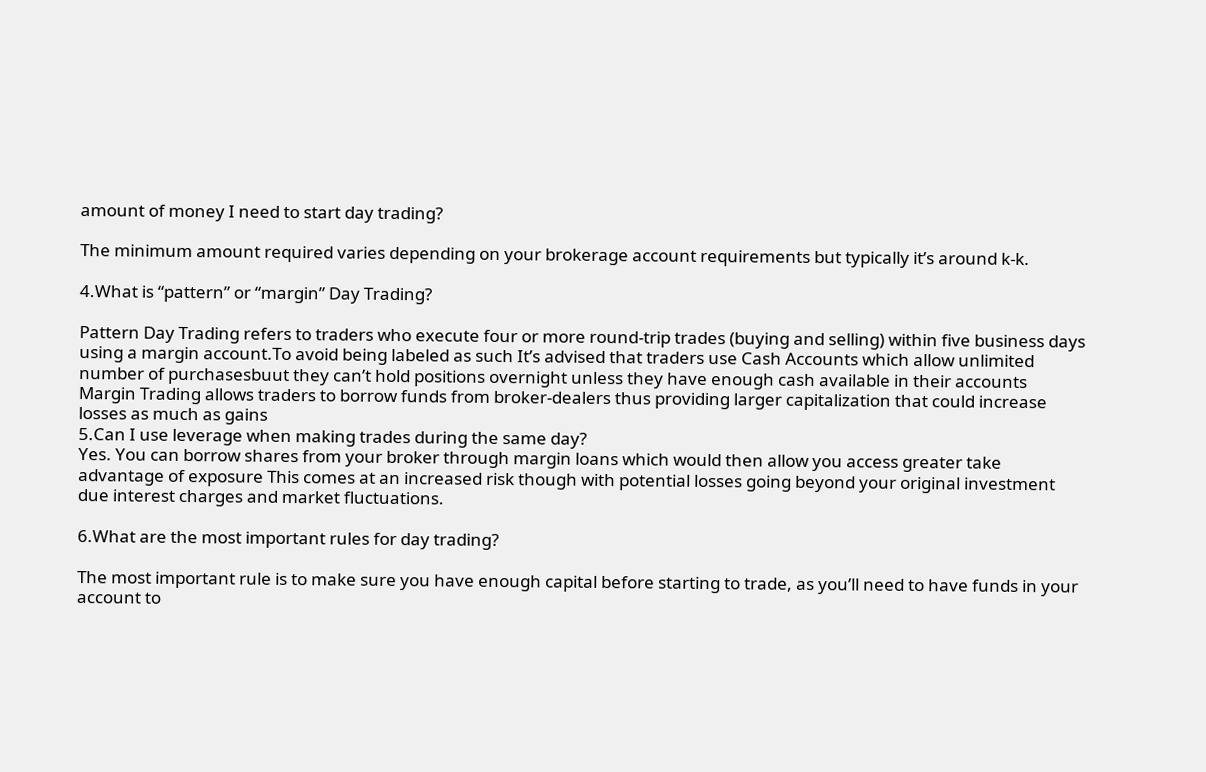amount of money I need to start day trading?

The minimum amount required varies depending on your brokerage account requirements but typically it’s around k-k.

4.What is “pattern” or “margin” Day Trading?

Pattern Day Trading refers to traders who execute four or more round-trip trades (buying and selling) within five business days using a margin account.To avoid being labeled as such It’s advised that traders use Cash Accounts which allow unlimited number of purchasesbuut they can’t hold positions overnight unless they have enough cash available in their accounts
Margin Trading allows traders to borrow funds from broker-dealers thus providing larger capitalization that could increase losses as much as gains
5.Can I use leverage when making trades during the same day?
Yes. You can borrow shares from your broker through margin loans which would then allow you access greater take advantage of exposure This comes at an increased risk though with potential losses going beyond your original investment due interest charges and market fluctuations.

6.What are the most important rules for day trading?

The most important rule is to make sure you have enough capital before starting to trade, as you’ll need to have funds in your account to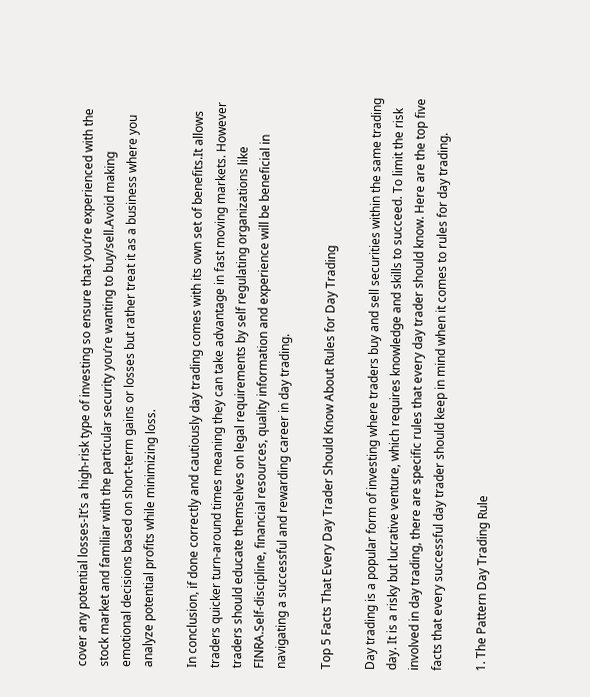cover any potential losses-It’s a high-risk type of investing so ensure that you’re experienced with the stock market and familiar with the particular security you’re wanting to buy/sell.Avoid making emotional decisions based on short-term gains or losses but rather treat it as a business where you analyze potential profits while minimizing loss.

In conclusion, if done correctly and cautiously day trading comes with its own set of benefits.It allows traders quicker turn-around times meaning they can take advantage in fast moving markets. However traders should educate themselves on legal requirements by self regulating organizations like FINRA.Self-discipline, financial resources, quality information and experience will be beneficial in navigating a successful and rewarding career in day trading.

Top 5 Facts That Every Day Trader Should Know About Rules for Day Trading

Day trading is a popular form of investing where traders buy and sell securities within the same trading day. It is a risky but lucrative venture, which requires knowledge and skills to succeed. To limit the risk involved in day trading, there are specific rules that every day trader should know. Here are the top five facts that every successful day trader should keep in mind when it comes to rules for day trading.

1. The Pattern Day Trading Rule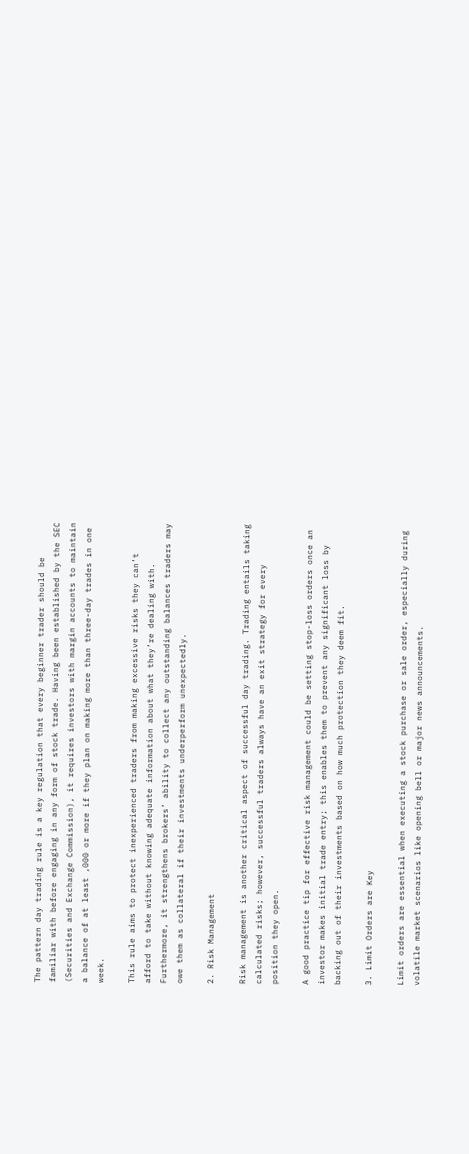The pattern day trading rule is a key regulation that every beginner trader should be familiar with before engaging in any form of stock trade. Having been established by the SEC (Securities and Exchange Commission), it requires investors with margin accounts to maintain a balance of at least ,000 or more if they plan on making more than three-day trades in one week.

This rule aims to protect inexperienced traders from making excessive risks they can’t afford to take without knowing adequate information about what they’re dealing with. Furthermore, it strengthens brokers’ ability to collect any outstanding balances traders may owe them as collateral if their investments underperform unexpectedly.

2. Risk Management

Risk management is another critical aspect of successful day trading. Trading entails taking calculated risks; however, successful traders always have an exit strategy for every position they open.

A good practice tip for effective risk management could be setting stop-loss orders once an investor makes initial trade entry; this enables them to prevent any significant loss by backing out of their investments based on how much protection they deem fit.

3. Limit Orders are Key

Limit orders are essential when executing a stock purchase or sale order, especially during volatile market scenarios like opening bell or major news announcements.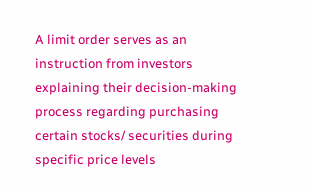A limit order serves as an instruction from investors explaining their decision-making process regarding purchasing certain stocks/ securities during specific price levels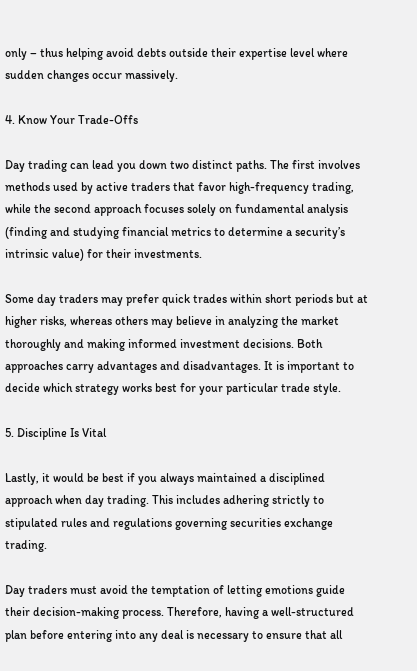only – thus helping avoid debts outside their expertise level where sudden changes occur massively.

4. Know Your Trade-Offs

Day trading can lead you down two distinct paths. The first involves methods used by active traders that favor high-frequency trading, while the second approach focuses solely on fundamental analysis (finding and studying financial metrics to determine a security’s intrinsic value) for their investments.

Some day traders may prefer quick trades within short periods but at higher risks, whereas others may believe in analyzing the market thoroughly and making informed investment decisions. Both approaches carry advantages and disadvantages. It is important to decide which strategy works best for your particular trade style.

5. Discipline Is Vital

Lastly, it would be best if you always maintained a disciplined approach when day trading. This includes adhering strictly to stipulated rules and regulations governing securities exchange trading.

Day traders must avoid the temptation of letting emotions guide their decision-making process. Therefore, having a well-structured plan before entering into any deal is necessary to ensure that all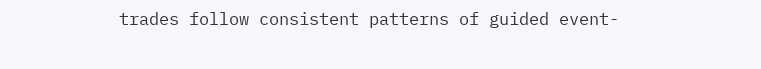trades follow consistent patterns of guided event-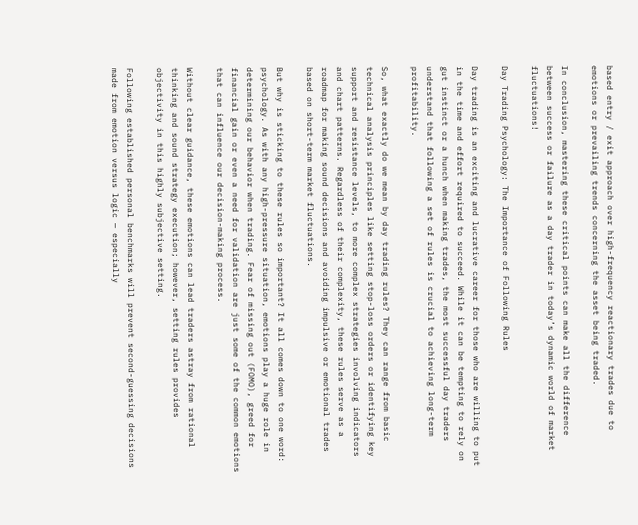based entry / exit approach over high-frequency reactionary trades due to emotions or prevailing trends concerning the asset being traded.

In conclusion, mastering these critical points can make all the difference between success or failure as a day trader in today’s dynamic world of market fluctuations!

Day Trading Psychology: The Importance of Following Rules

Day trading is an exciting and lucrative career for those who are willing to put in the time and effort required to succeed. While it can be tempting to rely on gut instinct or a hunch when making trades, the most successful day traders understand that following a set of rules is crucial to achieving long-term profitability.

So, what exactly do we mean by day trading rules? They can range from basic technical analysis principles like setting stop-loss orders or identifying key support and resistance levels, to more complex strategies involving indicators and chart patterns. Regardless of their complexity, these rules serve as a roadmap for making sound decisions and avoiding impulsive or emotional trades based on short-term market fluctuations.

But why is sticking to these rules so important? It all comes down to one word: psychology. As with any high-pressure situation, emotions play a huge role in determining our behavior when trading. Fear of missing out (FOMO), greed for financial gain or even a need for validation are just some of the common emotions that can influence our decision-making process.

Without clear guidance, these emotions can lead traders astray from rational thinking and sound strategy execution; however, setting rules provides objectivity in this highly subjective setting.

Following established personal benchmarks will prevent second-guessing decisions made from emotion versus logic — especially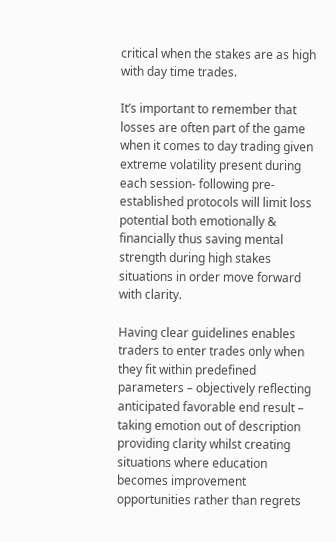critical when the stakes are as high with day time trades.

It’s important to remember that losses are often part of the game when it comes to day trading given extreme volatility present during each session- following pre-established protocols will limit loss potential both emotionally & financially thus saving mental strength during high stakes situations in order move forward with clarity.

Having clear guidelines enables traders to enter trades only when they fit within predefined parameters – objectively reflecting anticipated favorable end result – taking emotion out of description providing clarity whilst creating situations where education becomes improvement opportunities rather than regrets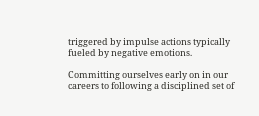triggered by impulse actions typically fueled by negative emotions.

Committing ourselves early on in our careers to following a disciplined set of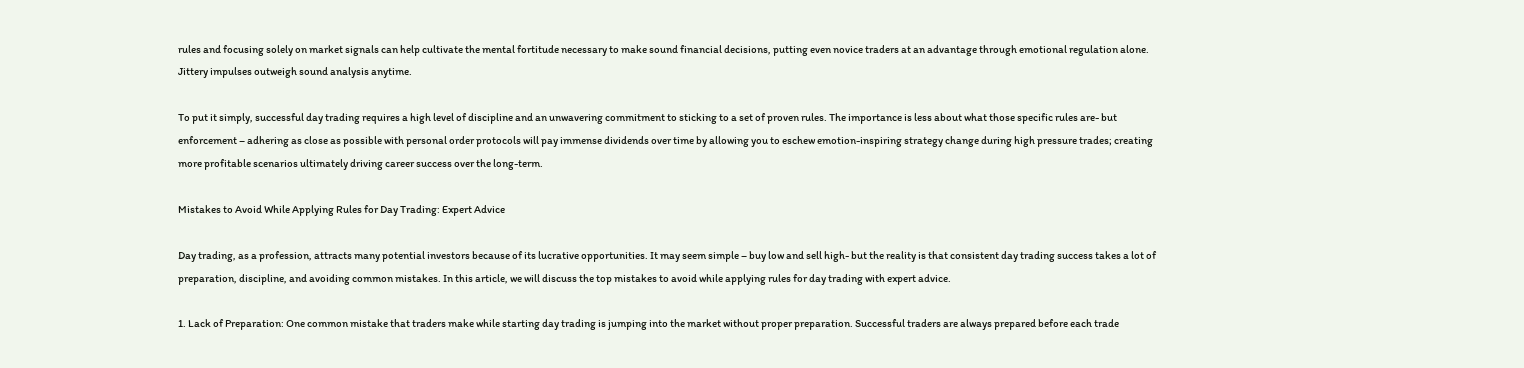rules and focusing solely on market signals can help cultivate the mental fortitude necessary to make sound financial decisions, putting even novice traders at an advantage through emotional regulation alone. Jittery impulses outweigh sound analysis anytime.

To put it simply, successful day trading requires a high level of discipline and an unwavering commitment to sticking to a set of proven rules. The importance is less about what those specific rules are- but enforcement – adhering as close as possible with personal order protocols will pay immense dividends over time by allowing you to eschew emotion-inspiring strategy change during high pressure trades; creating more profitable scenarios ultimately driving career success over the long-term.

Mistakes to Avoid While Applying Rules for Day Trading: Expert Advice

Day trading, as a profession, attracts many potential investors because of its lucrative opportunities. It may seem simple – buy low and sell high- but the reality is that consistent day trading success takes a lot of preparation, discipline, and avoiding common mistakes. In this article, we will discuss the top mistakes to avoid while applying rules for day trading with expert advice.

1. Lack of Preparation: One common mistake that traders make while starting day trading is jumping into the market without proper preparation. Successful traders are always prepared before each trade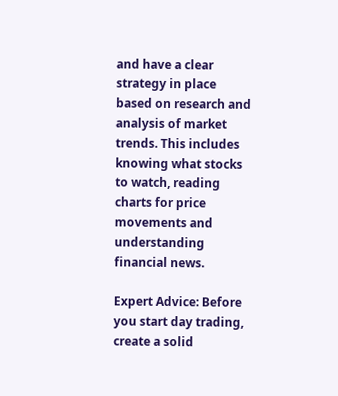and have a clear strategy in place based on research and analysis of market trends. This includes knowing what stocks to watch, reading charts for price movements and understanding financial news.

Expert Advice: Before you start day trading, create a solid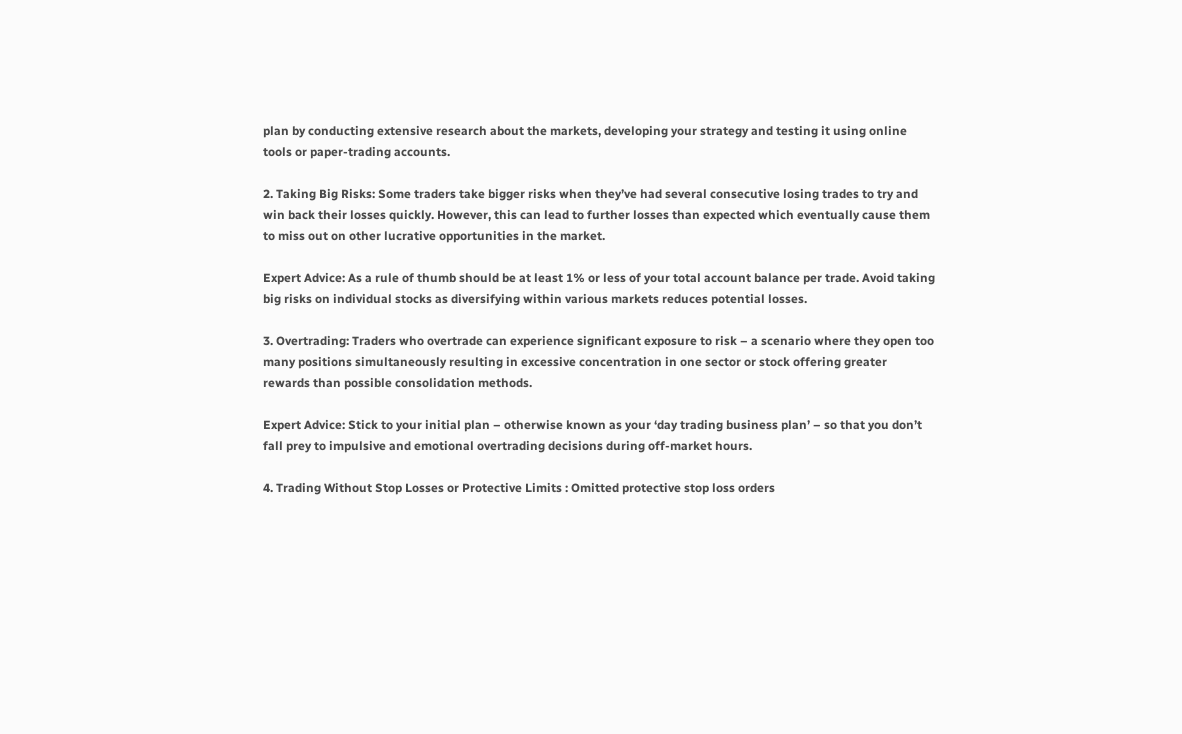plan by conducting extensive research about the markets, developing your strategy and testing it using online tools or paper-trading accounts.

2. Taking Big Risks: Some traders take bigger risks when they’ve had several consecutive losing trades to try and win back their losses quickly. However, this can lead to further losses than expected which eventually cause them to miss out on other lucrative opportunities in the market.

Expert Advice: As a rule of thumb should be at least 1% or less of your total account balance per trade. Avoid taking big risks on individual stocks as diversifying within various markets reduces potential losses.

3. Overtrading: Traders who overtrade can experience significant exposure to risk – a scenario where they open too many positions simultaneously resulting in excessive concentration in one sector or stock offering greater rewards than possible consolidation methods.

Expert Advice: Stick to your initial plan – otherwise known as your ‘day trading business plan’ – so that you don’t fall prey to impulsive and emotional overtrading decisions during off-market hours.

4. Trading Without Stop Losses or Protective Limits : Omitted protective stop loss orders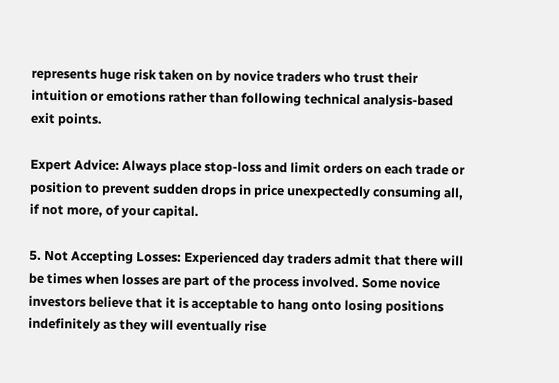represents huge risk taken on by novice traders who trust their intuition or emotions rather than following technical analysis-based exit points.

Expert Advice: Always place stop-loss and limit orders on each trade or position to prevent sudden drops in price unexpectedly consuming all, if not more, of your capital.

5. Not Accepting Losses: Experienced day traders admit that there will be times when losses are part of the process involved. Some novice investors believe that it is acceptable to hang onto losing positions indefinitely as they will eventually rise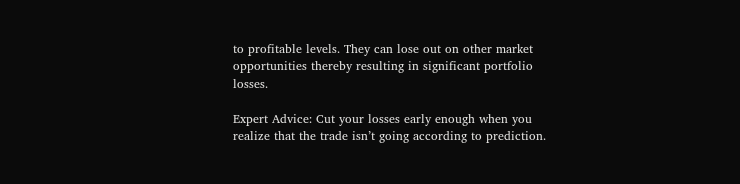to profitable levels. They can lose out on other market opportunities thereby resulting in significant portfolio losses.

Expert Advice: Cut your losses early enough when you realize that the trade isn’t going according to prediction.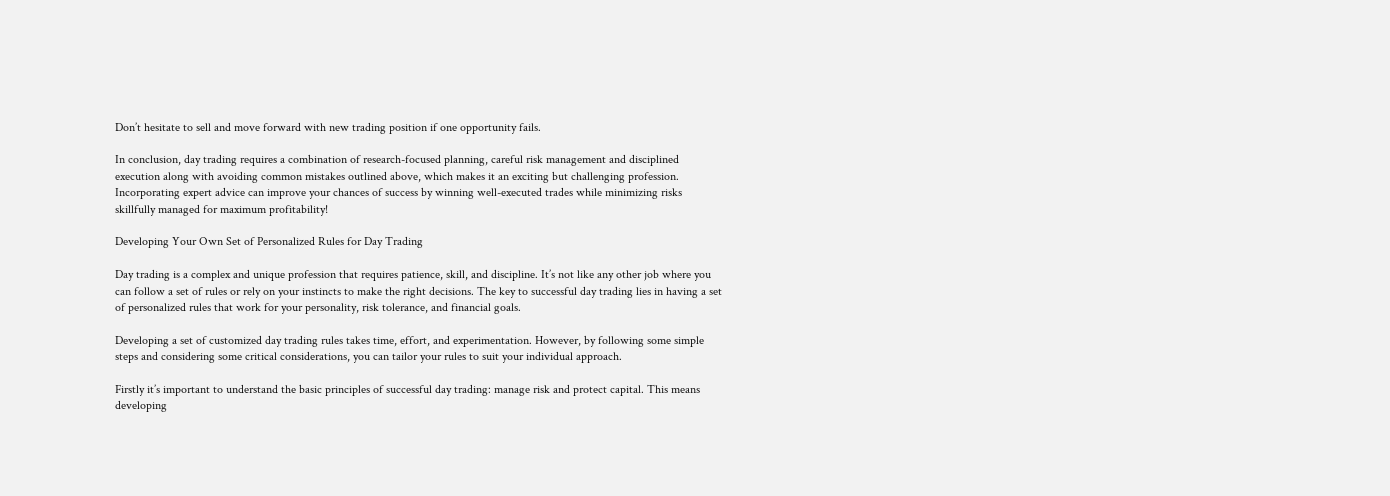Don’t hesitate to sell and move forward with new trading position if one opportunity fails.

In conclusion, day trading requires a combination of research-focused planning, careful risk management and disciplined execution along with avoiding common mistakes outlined above, which makes it an exciting but challenging profession. Incorporating expert advice can improve your chances of success by winning well-executed trades while minimizing risks skillfully managed for maximum profitability!

Developing Your Own Set of Personalized Rules for Day Trading

Day trading is a complex and unique profession that requires patience, skill, and discipline. It’s not like any other job where you can follow a set of rules or rely on your instincts to make the right decisions. The key to successful day trading lies in having a set of personalized rules that work for your personality, risk tolerance, and financial goals.

Developing a set of customized day trading rules takes time, effort, and experimentation. However, by following some simple steps and considering some critical considerations, you can tailor your rules to suit your individual approach.

Firstly it’s important to understand the basic principles of successful day trading: manage risk and protect capital. This means developing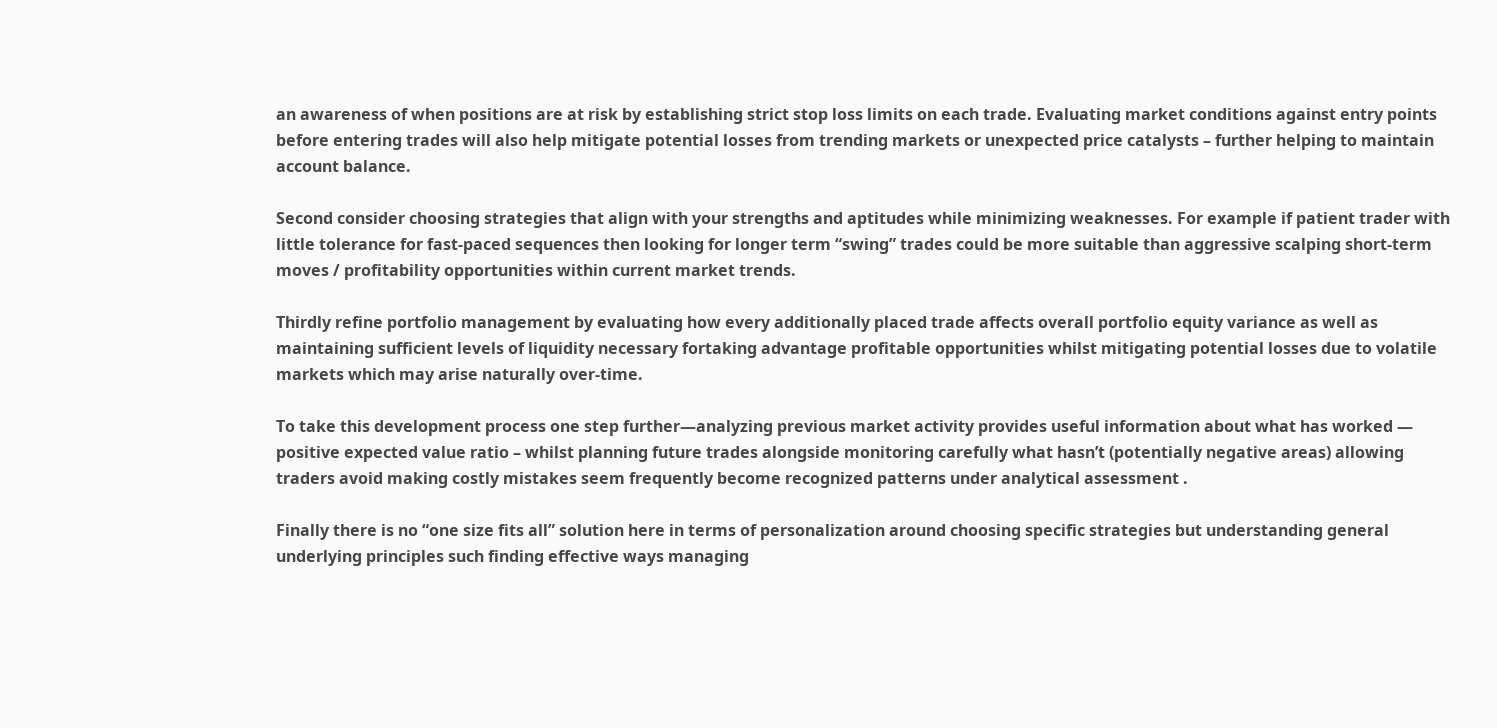an awareness of when positions are at risk by establishing strict stop loss limits on each trade. Evaluating market conditions against entry points before entering trades will also help mitigate potential losses from trending markets or unexpected price catalysts – further helping to maintain account balance.

Second consider choosing strategies that align with your strengths and aptitudes while minimizing weaknesses. For example if patient trader with little tolerance for fast-paced sequences then looking for longer term “swing” trades could be more suitable than aggressive scalping short-term moves / profitability opportunities within current market trends.

Thirdly refine portfolio management by evaluating how every additionally placed trade affects overall portfolio equity variance as well as maintaining sufficient levels of liquidity necessary fortaking advantage profitable opportunities whilst mitigating potential losses due to volatile markets which may arise naturally over-time.

To take this development process one step further—analyzing previous market activity provides useful information about what has worked — positive expected value ratio – whilst planning future trades alongside monitoring carefully what hasn’t (potentially negative areas) allowing traders avoid making costly mistakes seem frequently become recognized patterns under analytical assessment .

Finally there is no “one size fits all” solution here in terms of personalization around choosing specific strategies but understanding general underlying principles such finding effective ways managing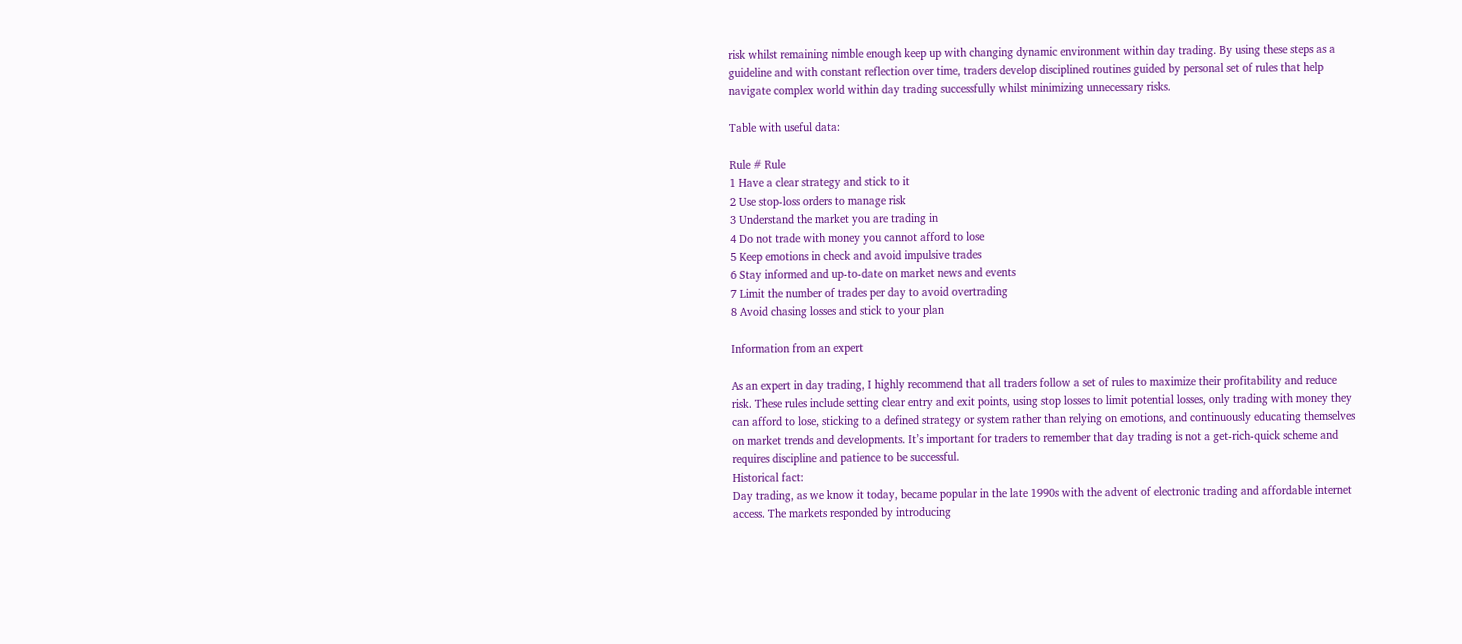risk whilst remaining nimble enough keep up with changing dynamic environment within day trading. By using these steps as a guideline and with constant reflection over time, traders develop disciplined routines guided by personal set of rules that help navigate complex world within day trading successfully whilst minimizing unnecessary risks.

Table with useful data:

Rule # Rule
1 Have a clear strategy and stick to it
2 Use stop-loss orders to manage risk
3 Understand the market you are trading in
4 Do not trade with money you cannot afford to lose
5 Keep emotions in check and avoid impulsive trades
6 Stay informed and up-to-date on market news and events
7 Limit the number of trades per day to avoid overtrading
8 Avoid chasing losses and stick to your plan

Information from an expert

As an expert in day trading, I highly recommend that all traders follow a set of rules to maximize their profitability and reduce risk. These rules include setting clear entry and exit points, using stop losses to limit potential losses, only trading with money they can afford to lose, sticking to a defined strategy or system rather than relying on emotions, and continuously educating themselves on market trends and developments. It’s important for traders to remember that day trading is not a get-rich-quick scheme and requires discipline and patience to be successful.
Historical fact:
Day trading, as we know it today, became popular in the late 1990s with the advent of electronic trading and affordable internet access. The markets responded by introducing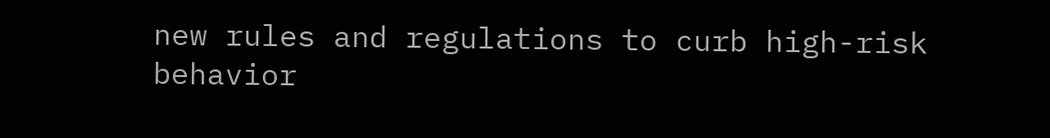new rules and regulations to curb high-risk behavior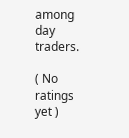among day traders.

( No ratings yet )